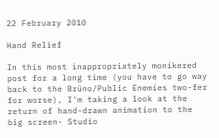22 February 2010

Hand Relief

In this most inappropriately monikered post for a long time (you have to go way back to the Brüno/Public Enemies two-fer for worse), I'm taking a look at the return of hand-drawn animation to the big screen- Studio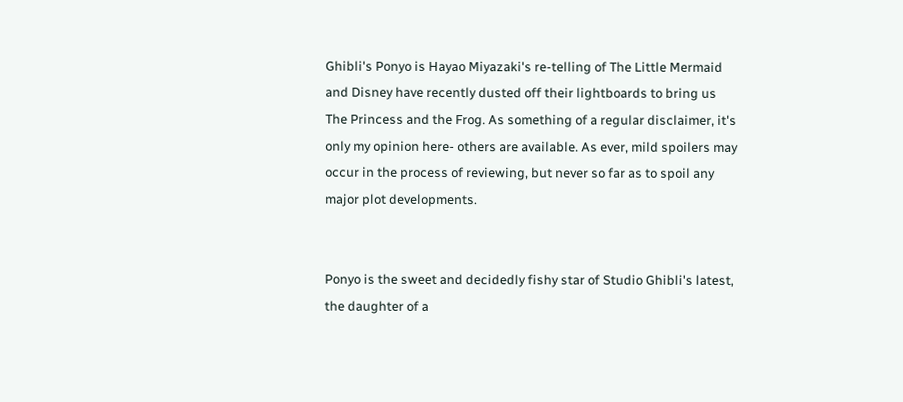Ghibli's Ponyo is Hayao Miyazaki's re-telling of The Little Mermaid and Disney have recently dusted off their lightboards to bring us The Princess and the Frog. As something of a regular disclaimer, it's only my opinion here- others are available. As ever, mild spoilers may occur in the process of reviewing, but never so far as to spoil any major plot developments.


Ponyo is the sweet and decidedly fishy star of Studio Ghibli's latest, the daughter of a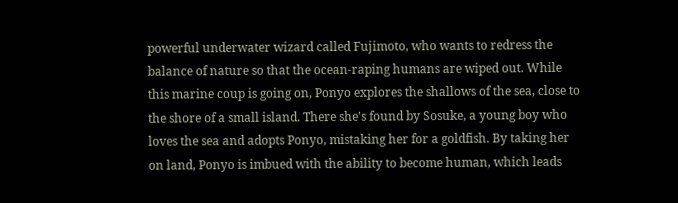powerful underwater wizard called Fujimoto, who wants to redress the balance of nature so that the ocean-raping humans are wiped out. While this marine coup is going on, Ponyo explores the shallows of the sea, close to the shore of a small island. There she's found by Sosuke, a young boy who loves the sea and adopts Ponyo, mistaking her for a goldfish. By taking her on land, Ponyo is imbued with the ability to become human, which leads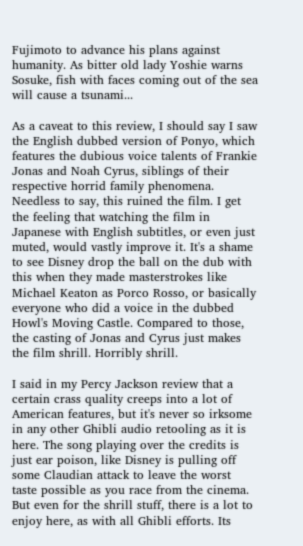Fujimoto to advance his plans against humanity. As bitter old lady Yoshie warns Sosuke, fish with faces coming out of the sea will cause a tsunami...

As a caveat to this review, I should say I saw the English dubbed version of Ponyo, which features the dubious voice talents of Frankie Jonas and Noah Cyrus, siblings of their respective horrid family phenomena. Needless to say, this ruined the film. I get the feeling that watching the film in Japanese with English subtitles, or even just muted, would vastly improve it. It's a shame to see Disney drop the ball on the dub with this when they made masterstrokes like Michael Keaton as Porco Rosso, or basically everyone who did a voice in the dubbed Howl's Moving Castle. Compared to those, the casting of Jonas and Cyrus just makes the film shrill. Horribly shrill.

I said in my Percy Jackson review that a certain crass quality creeps into a lot of American features, but it's never so irksome in any other Ghibli audio retooling as it is here. The song playing over the credits is just ear poison, like Disney is pulling off some Claudian attack to leave the worst taste possible as you race from the cinema. But even for the shrill stuff, there is a lot to enjoy here, as with all Ghibli efforts. Its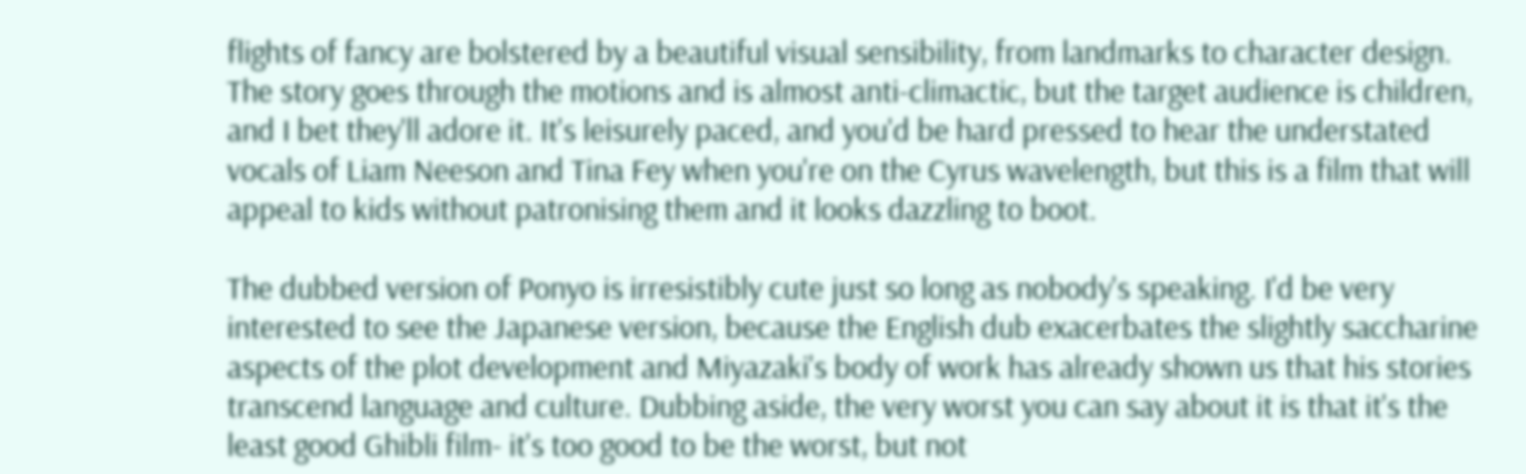flights of fancy are bolstered by a beautiful visual sensibility, from landmarks to character design. The story goes through the motions and is almost anti-climactic, but the target audience is children, and I bet they'll adore it. It's leisurely paced, and you'd be hard pressed to hear the understated vocals of Liam Neeson and Tina Fey when you're on the Cyrus wavelength, but this is a film that will appeal to kids without patronising them and it looks dazzling to boot.

The dubbed version of Ponyo is irresistibly cute just so long as nobody's speaking. I'd be very interested to see the Japanese version, because the English dub exacerbates the slightly saccharine aspects of the plot development and Miyazaki's body of work has already shown us that his stories transcend language and culture. Dubbing aside, the very worst you can say about it is that it's the least good Ghibli film- it's too good to be the worst, but not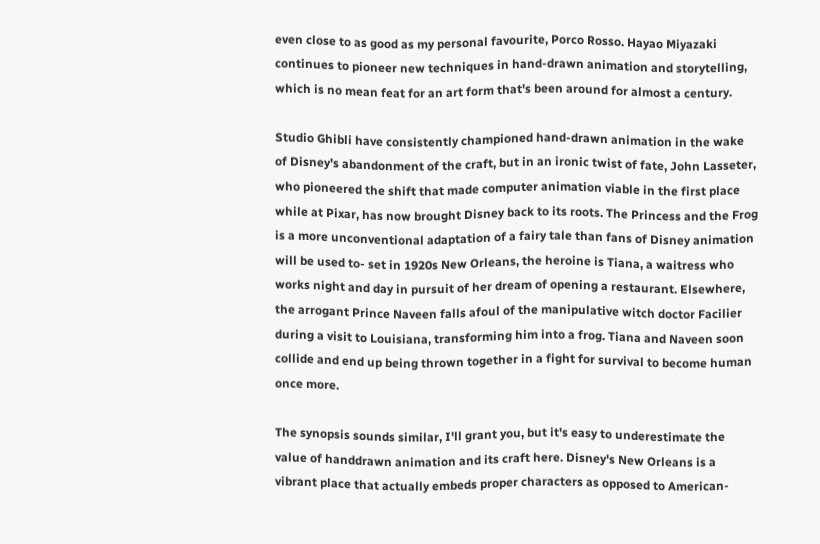even close to as good as my personal favourite, Porco Rosso. Hayao Miyazaki continues to pioneer new techniques in hand-drawn animation and storytelling, which is no mean feat for an art form that's been around for almost a century.

Studio Ghibli have consistently championed hand-drawn animation in the wake of Disney's abandonment of the craft, but in an ironic twist of fate, John Lasseter, who pioneered the shift that made computer animation viable in the first place while at Pixar, has now brought Disney back to its roots. The Princess and the Frog is a more unconventional adaptation of a fairy tale than fans of Disney animation will be used to- set in 1920s New Orleans, the heroine is Tiana, a waitress who works night and day in pursuit of her dream of opening a restaurant. Elsewhere, the arrogant Prince Naveen falls afoul of the manipulative witch doctor Facilier during a visit to Louisiana, transforming him into a frog. Tiana and Naveen soon collide and end up being thrown together in a fight for survival to become human once more.

The synopsis sounds similar, I'll grant you, but it's easy to underestimate the value of handdrawn animation and its craft here. Disney's New Orleans is a vibrant place that actually embeds proper characters as opposed to American-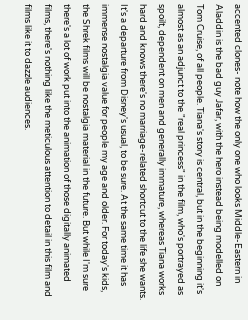accented clones- note how the only one who looks Middle-Eastern in Aladdin is the bad guy Jafar, with the hero instead being modelled on Tom Cruise, of all people. Tiana's story is central, but in the beginning it's almost as an adjunct to the "real princess" in the film, who's portrayed as spoilt, dependent on men and generally immature, whereas Tiana works hard and knows there's no marriage-related shortcut to the life she wants. It's a departure from Disney's usual, to be sure. At the same time it has immense nostalgia value for people my age and older. For today's kids, the Shrek films will be nostalgia material in the future. But while I'm sure there's a lot of work put into the animation of those digitally animated films, there's nothing like the meticulous attention to detail in this film and films like it to dazzle audiences.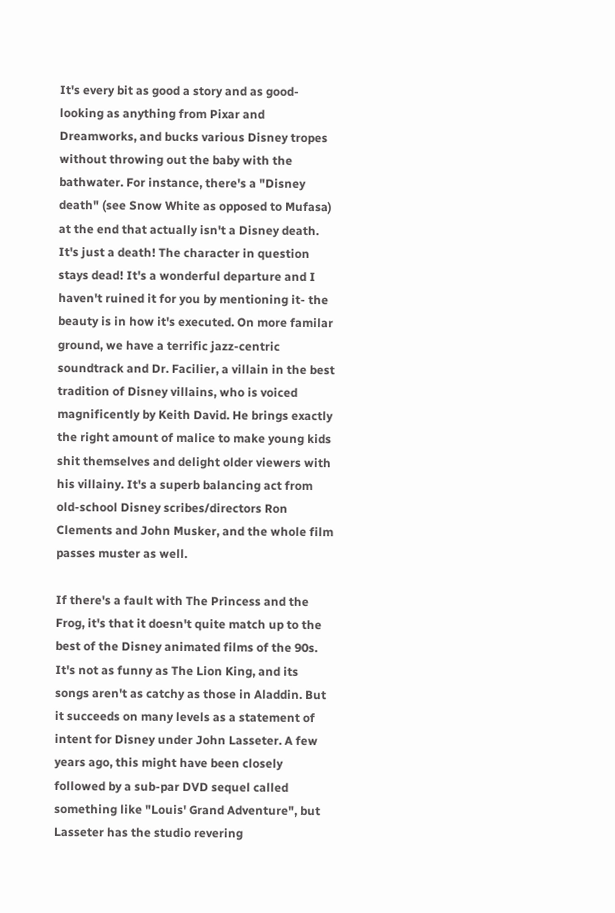It's every bit as good a story and as good-looking as anything from Pixar and Dreamworks, and bucks various Disney tropes without throwing out the baby with the bathwater. For instance, there's a "Disney death" (see Snow White as opposed to Mufasa) at the end that actually isn't a Disney death. It's just a death! The character in question stays dead! It's a wonderful departure and I haven't ruined it for you by mentioning it- the beauty is in how it's executed. On more familar ground, we have a terrific jazz-centric soundtrack and Dr. Facilier, a villain in the best tradition of Disney villains, who is voiced magnificently by Keith David. He brings exactly the right amount of malice to make young kids shit themselves and delight older viewers with his villainy. It's a superb balancing act from old-school Disney scribes/directors Ron Clements and John Musker, and the whole film passes muster as well.

If there's a fault with The Princess and the Frog, it's that it doesn't quite match up to the best of the Disney animated films of the 90s. It's not as funny as The Lion King, and its songs aren't as catchy as those in Aladdin. But it succeeds on many levels as a statement of intent for Disney under John Lasseter. A few years ago, this might have been closely followed by a sub-par DVD sequel called something like "Louis' Grand Adventure", but Lasseter has the studio revering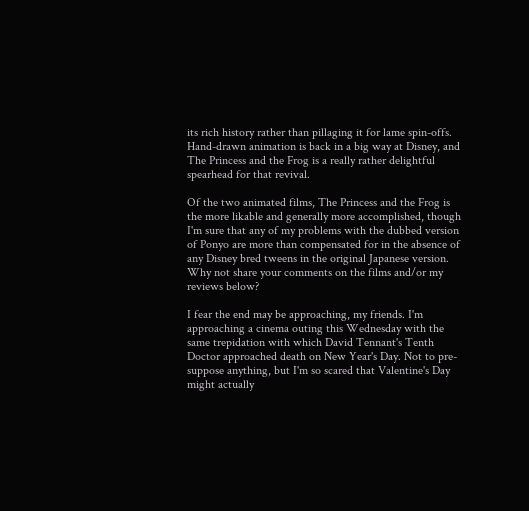its rich history rather than pillaging it for lame spin-offs. Hand-drawn animation is back in a big way at Disney, and The Princess and the Frog is a really rather delightful spearhead for that revival.

Of the two animated films, The Princess and the Frog is the more likable and generally more accomplished, though I'm sure that any of my problems with the dubbed version of Ponyo are more than compensated for in the absence of any Disney bred tweens in the original Japanese version. Why not share your comments on the films and/or my reviews below?

I fear the end may be approaching, my friends. I'm approaching a cinema outing this Wednesday with the same trepidation with which David Tennant's Tenth Doctor approached death on New Year's Day. Not to pre-suppose anything, but I'm so scared that Valentine's Day might actually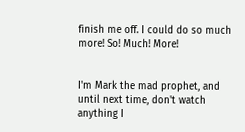finish me off. I could do so much more! So! Much! More!


I'm Mark the mad prophet, and until next time, don't watch anything I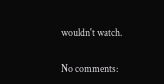wouldn't watch.

No comments: